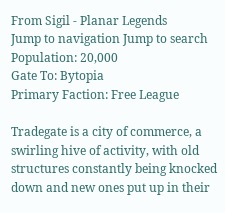From Sigil - Planar Legends
Jump to navigation Jump to search
Population: 20,000
Gate To: Bytopia
Primary Faction: Free League

Tradegate is a city of commerce, a swirling hive of activity, with old structures constantly being knocked down and new ones put up in their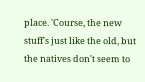place. 'Course, the new stuff's just like the old, but the natives don't seem to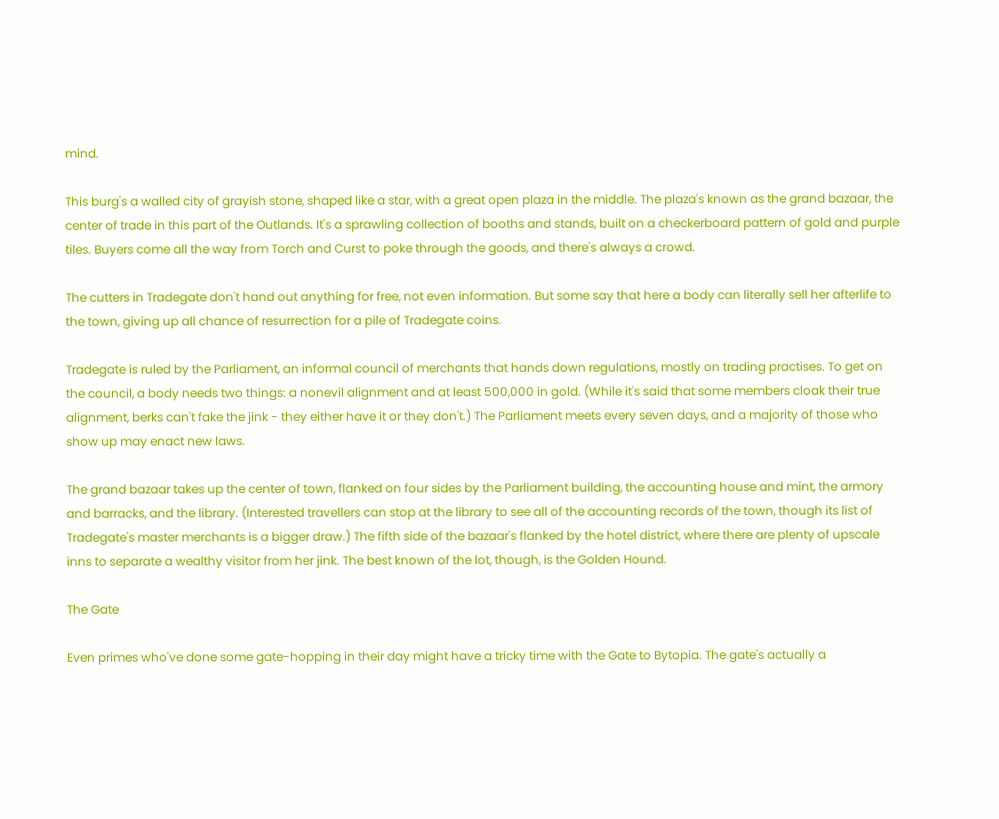mind.

This burg's a walled city of grayish stone, shaped like a star, with a great open plaza in the middle. The plaza's known as the grand bazaar, the center of trade in this part of the Outlands. It's a sprawling collection of booths and stands, built on a checkerboard pattern of gold and purple tiles. Buyers come all the way from Torch and Curst to poke through the goods, and there's always a crowd.

The cutters in Tradegate don't hand out anything for free, not even information. But some say that here a body can literally sell her afterlife to the town, giving up all chance of resurrection for a pile of Tradegate coins.

Tradegate is ruled by the Parliament, an informal council of merchants that hands down regulations, mostly on trading practises. To get on the council, a body needs two things: a nonevil alignment and at least 500,000 in gold. (While it's said that some members cloak their true alignment, berks can't fake the jink - they either have it or they don't.) The Parliament meets every seven days, and a majority of those who show up may enact new laws.

The grand bazaar takes up the center of town, flanked on four sides by the Parliament building, the accounting house and mint, the armory and barracks, and the library. (Interested travellers can stop at the library to see all of the accounting records of the town, though its list of Tradegate's master merchants is a bigger draw.) The fifth side of the bazaar's flanked by the hotel district, where there are plenty of upscale inns to separate a wealthy visitor from her jink. The best known of the lot, though, is the Golden Hound.

The Gate

Even primes who've done some gate-hopping in their day might have a tricky time with the Gate to Bytopia. The gate's actually a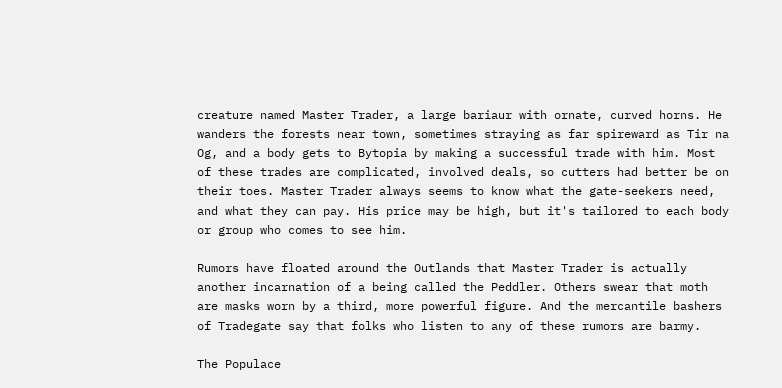creature named Master Trader, a large bariaur with ornate, curved horns. He wanders the forests near town, sometimes straying as far spireward as Tir na Og, and a body gets to Bytopia by making a successful trade with him. Most of these trades are complicated, involved deals, so cutters had better be on their toes. Master Trader always seems to know what the gate-seekers need, and what they can pay. His price may be high, but it's tailored to each body or group who comes to see him.

Rumors have floated around the Outlands that Master Trader is actually another incarnation of a being called the Peddler. Others swear that moth are masks worn by a third, more powerful figure. And the mercantile bashers of Tradegate say that folks who listen to any of these rumors are barmy.

The Populace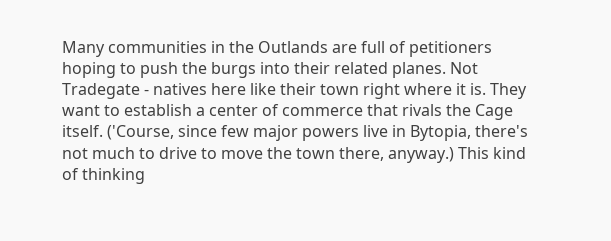Many communities in the Outlands are full of petitioners hoping to push the burgs into their related planes. Not Tradegate - natives here like their town right where it is. They want to establish a center of commerce that rivals the Cage itself. ('Course, since few major powers live in Bytopia, there's not much to drive to move the town there, anyway.) This kind of thinking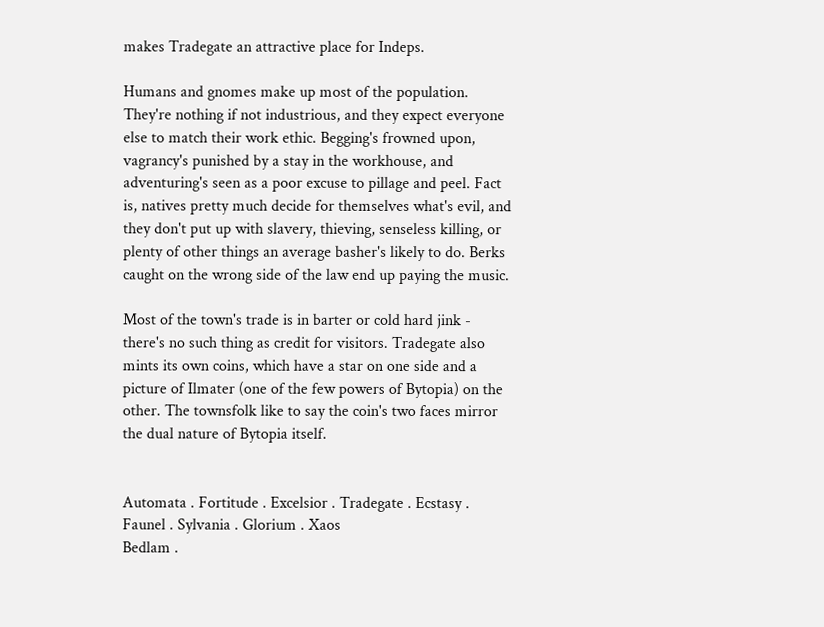makes Tradegate an attractive place for Indeps.

Humans and gnomes make up most of the population. They're nothing if not industrious, and they expect everyone else to match their work ethic. Begging's frowned upon, vagrancy's punished by a stay in the workhouse, and adventuring's seen as a poor excuse to pillage and peel. Fact is, natives pretty much decide for themselves what's evil, and they don't put up with slavery, thieving, senseless killing, or plenty of other things an average basher's likely to do. Berks caught on the wrong side of the law end up paying the music.

Most of the town's trade is in barter or cold hard jink - there's no such thing as credit for visitors. Tradegate also mints its own coins, which have a star on one side and a picture of Ilmater (one of the few powers of Bytopia) on the other. The townsfolk like to say the coin's two faces mirror the dual nature of Bytopia itself.


Automata . Fortitude . Excelsior . Tradegate . Ecstasy . Faunel . Sylvania . Glorium . Xaos
Bedlam .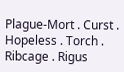Plague-Mort . Curst . Hopeless . Torch . Ribcage . Rigus